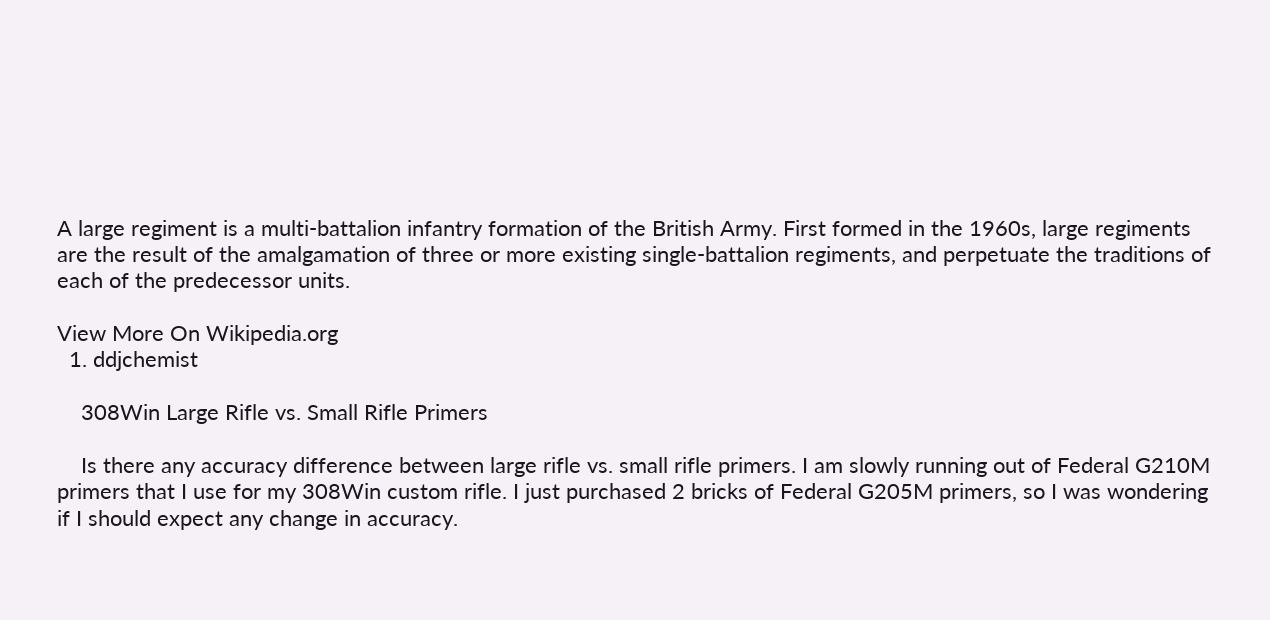A large regiment is a multi-battalion infantry formation of the British Army. First formed in the 1960s, large regiments are the result of the amalgamation of three or more existing single-battalion regiments, and perpetuate the traditions of each of the predecessor units.

View More On Wikipedia.org
  1. ddjchemist

    308Win Large Rifle vs. Small Rifle Primers

    Is there any accuracy difference between large rifle vs. small rifle primers. I am slowly running out of Federal G210M primers that I use for my 308Win custom rifle. I just purchased 2 bricks of Federal G205M primers, so I was wondering if I should expect any change in accuracy.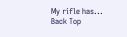My rifle has...
Back Top